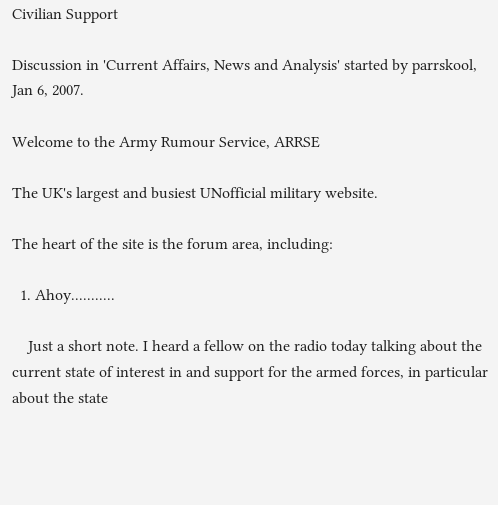Civilian Support

Discussion in 'Current Affairs, News and Analysis' started by parrskool, Jan 6, 2007.

Welcome to the Army Rumour Service, ARRSE

The UK's largest and busiest UNofficial military website.

The heart of the site is the forum area, including:

  1. Ahoy...........

    Just a short note. I heard a fellow on the radio today talking about the current state of interest in and support for the armed forces, in particular about the state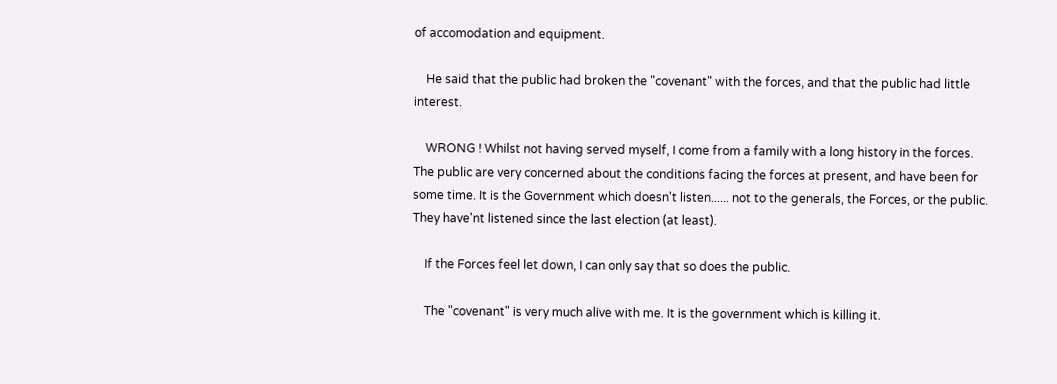of accomodation and equipment.

    He said that the public had broken the "covenant" with the forces, and that the public had little interest.

    WRONG ! Whilst not having served myself, I come from a family with a long history in the forces. The public are very concerned about the conditions facing the forces at present, and have been for some time. It is the Government which doesn't listen...... not to the generals, the Forces, or the public. They have'nt listened since the last election (at least).

    If the Forces feel let down, I can only say that so does the public.

    The "covenant" is very much alive with me. It is the government which is killing it.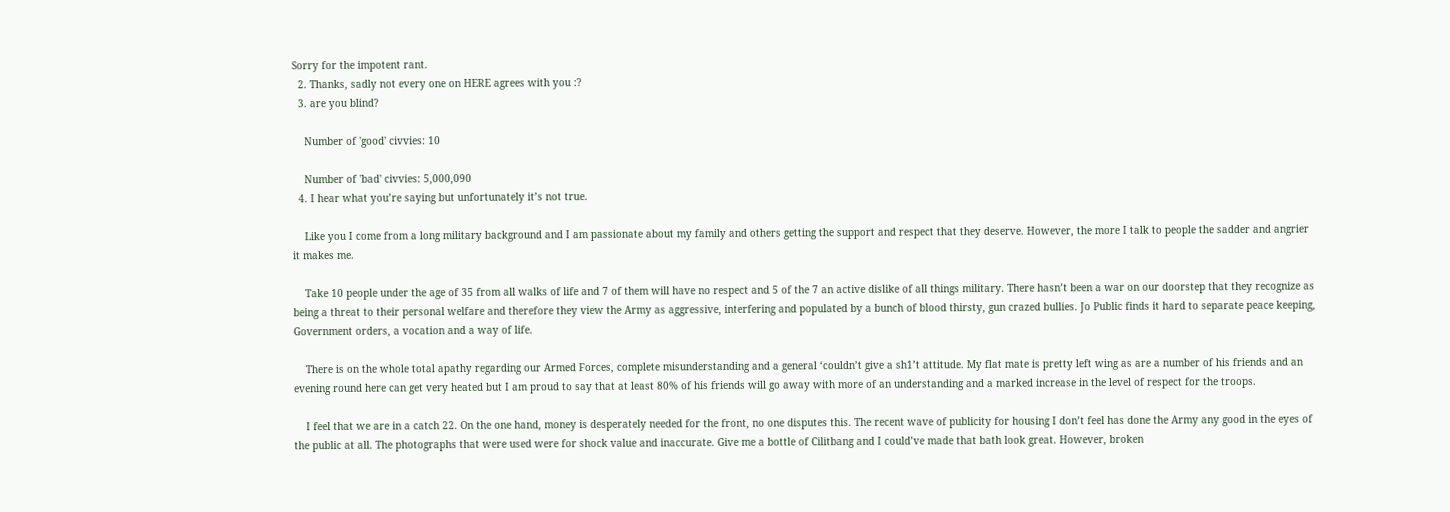Sorry for the impotent rant.
  2. Thanks, sadly not every one on HERE agrees with you :?
  3. are you blind?

    Number of 'good' civvies: 10

    Number of 'bad' civvies: 5,000,090
  4. I hear what you’re saying but unfortunately it’s not true.

    Like you I come from a long military background and I am passionate about my family and others getting the support and respect that they deserve. However, the more I talk to people the sadder and angrier it makes me.

    Take 10 people under the age of 35 from all walks of life and 7 of them will have no respect and 5 of the 7 an active dislike of all things military. There hasn’t been a war on our doorstep that they recognize as being a threat to their personal welfare and therefore they view the Army as aggressive, interfering and populated by a bunch of blood thirsty, gun crazed bullies. Jo Public finds it hard to separate peace keeping, Government orders, a vocation and a way of life.

    There is on the whole total apathy regarding our Armed Forces, complete misunderstanding and a general ‘couldn’t give a sh1’t attitude. My flat mate is pretty left wing as are a number of his friends and an evening round here can get very heated but I am proud to say that at least 80% of his friends will go away with more of an understanding and a marked increase in the level of respect for the troops.

    I feel that we are in a catch 22. On the one hand, money is desperately needed for the front, no one disputes this. The recent wave of publicity for housing I don’t feel has done the Army any good in the eyes of the public at all. The photographs that were used were for shock value and inaccurate. Give me a bottle of Cilitbang and I could’ve made that bath look great. However, broken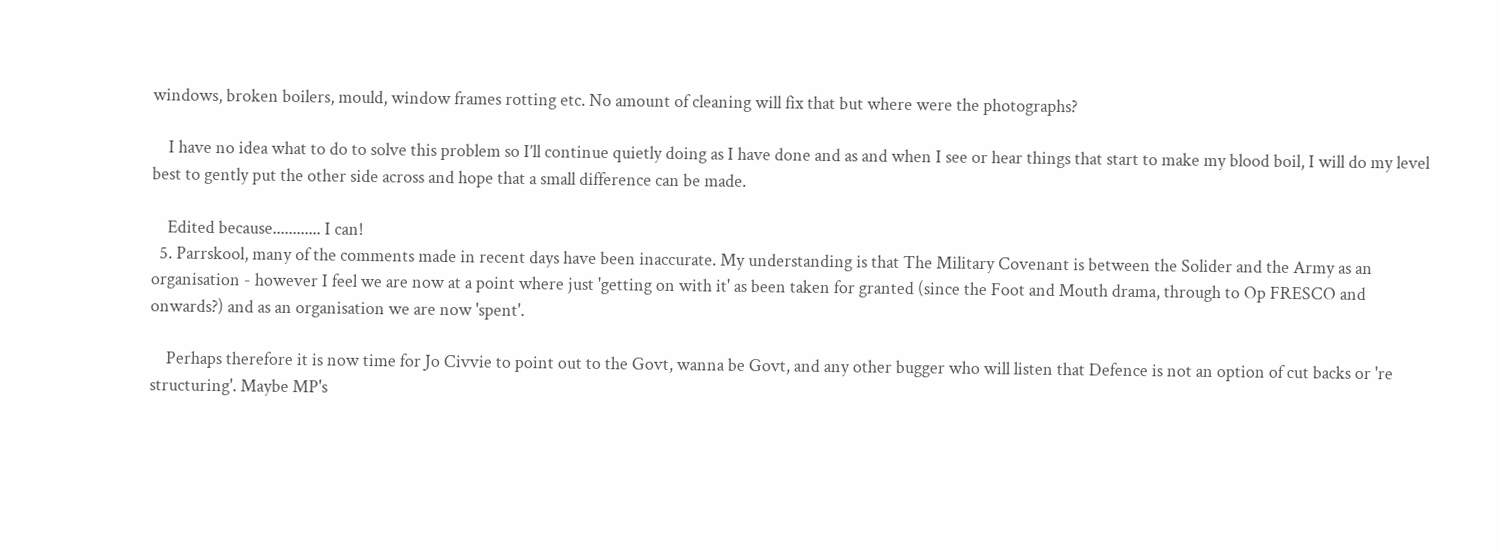windows, broken boilers, mould, window frames rotting etc. No amount of cleaning will fix that but where were the photographs?

    I have no idea what to do to solve this problem so I’ll continue quietly doing as I have done and as and when I see or hear things that start to make my blood boil, I will do my level best to gently put the other side across and hope that a small difference can be made.

    Edited because............ I can!
  5. Parrskool, many of the comments made in recent days have been inaccurate. My understanding is that The Military Covenant is between the Solider and the Army as an organisation - however I feel we are now at a point where just 'getting on with it' as been taken for granted (since the Foot and Mouth drama, through to Op FRESCO and onwards?) and as an organisation we are now 'spent'.

    Perhaps therefore it is now time for Jo Civvie to point out to the Govt, wanna be Govt, and any other bugger who will listen that Defence is not an option of cut backs or 're structuring'. Maybe MP's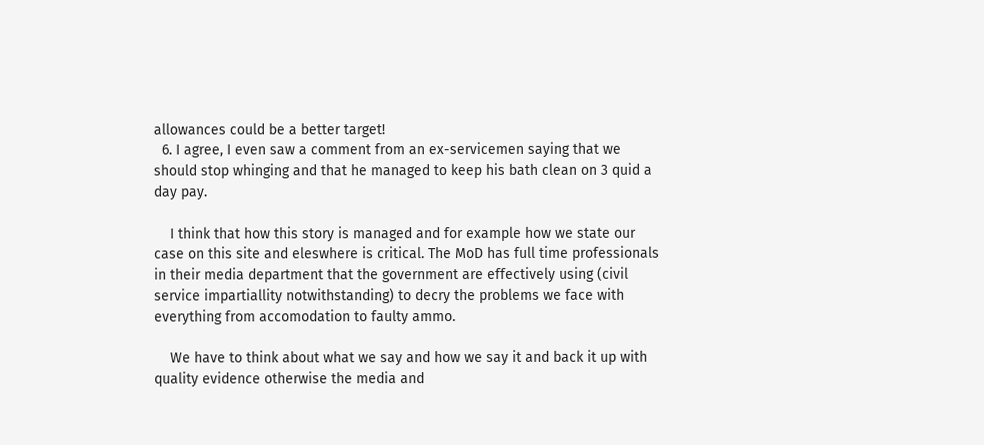allowances could be a better target!
  6. I agree, I even saw a comment from an ex-servicemen saying that we should stop whinging and that he managed to keep his bath clean on 3 quid a day pay.

    I think that how this story is managed and for example how we state our case on this site and eleswhere is critical. The MoD has full time professionals in their media department that the government are effectively using (civil service impartiallity notwithstanding) to decry the problems we face with everything from accomodation to faulty ammo.

    We have to think about what we say and how we say it and back it up with quality evidence otherwise the media and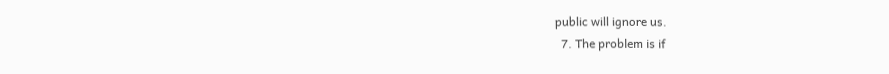public will ignore us.
  7. The problem is if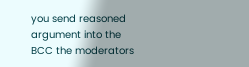you send reasoned argument into the BCC the moderators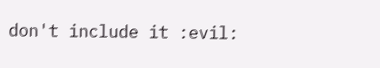don't include it :evil: